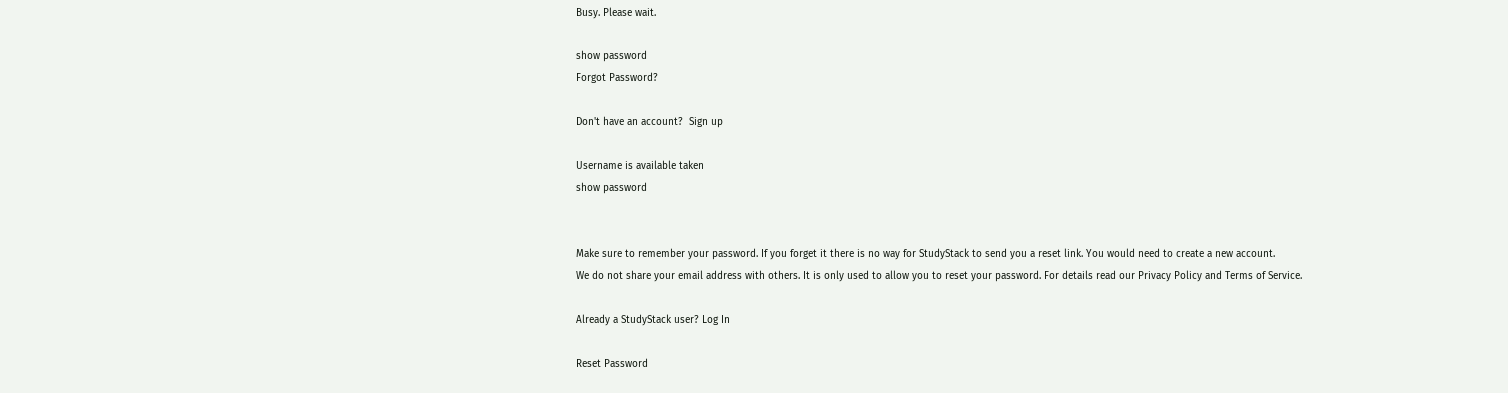Busy. Please wait.

show password
Forgot Password?

Don't have an account?  Sign up

Username is available taken
show password


Make sure to remember your password. If you forget it there is no way for StudyStack to send you a reset link. You would need to create a new account.
We do not share your email address with others. It is only used to allow you to reset your password. For details read our Privacy Policy and Terms of Service.

Already a StudyStack user? Log In

Reset Password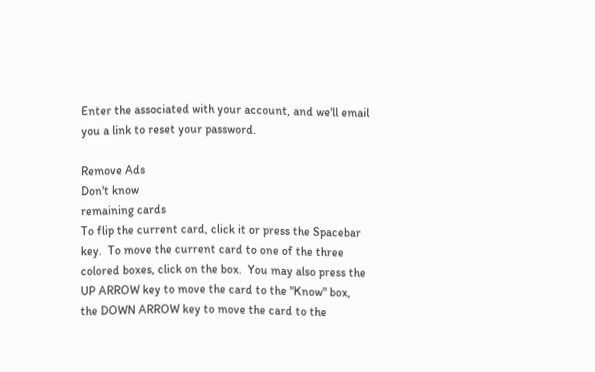Enter the associated with your account, and we'll email you a link to reset your password.

Remove Ads
Don't know
remaining cards
To flip the current card, click it or press the Spacebar key.  To move the current card to one of the three colored boxes, click on the box.  You may also press the UP ARROW key to move the card to the "Know" box, the DOWN ARROW key to move the card to the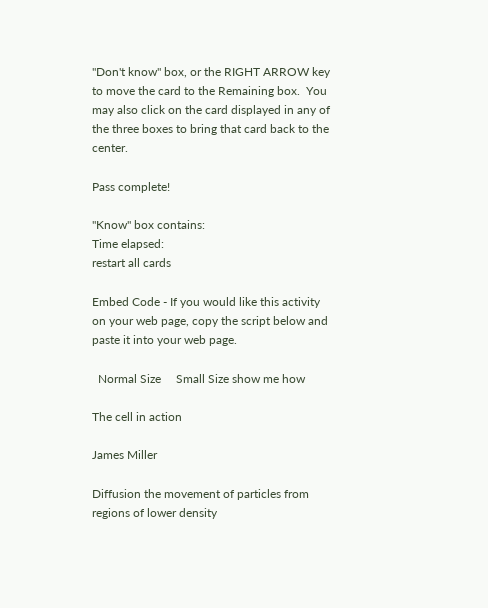"Don't know" box, or the RIGHT ARROW key to move the card to the Remaining box.  You may also click on the card displayed in any of the three boxes to bring that card back to the center.

Pass complete!

"Know" box contains:
Time elapsed:
restart all cards

Embed Code - If you would like this activity on your web page, copy the script below and paste it into your web page.

  Normal Size     Small Size show me how

The cell in action

James Miller

Diffusion the movement of particles from regions of lower density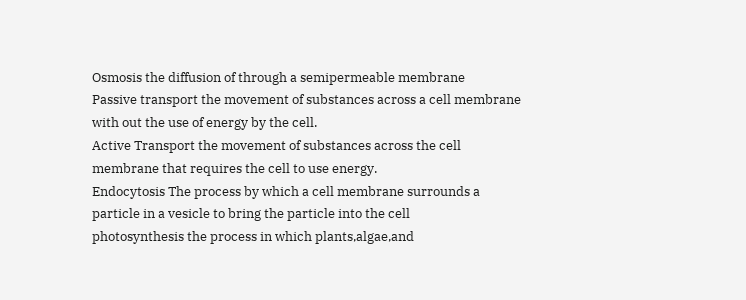Osmosis the diffusion of through a semipermeable membrane
Passive transport the movement of substances across a cell membrane with out the use of energy by the cell.
Active Transport the movement of substances across the cell membrane that requires the cell to use energy.
Endocytosis The process by which a cell membrane surrounds a particle in a vesicle to bring the particle into the cell
photosynthesis the process in which plants,algae,and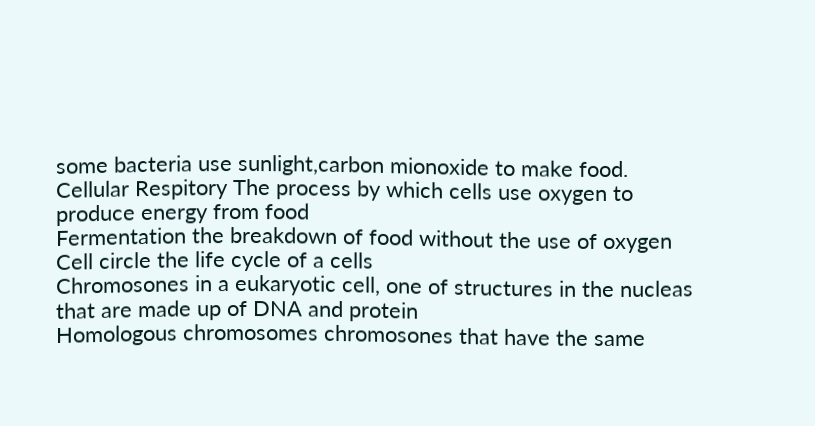some bacteria use sunlight,carbon mionoxide to make food.
Cellular Respitory The process by which cells use oxygen to produce energy from food
Fermentation the breakdown of food without the use of oxygen
Cell circle the life cycle of a cells
Chromosones in a eukaryotic cell, one of structures in the nucleas that are made up of DNA and protein
Homologous chromosomes chromosones that have the same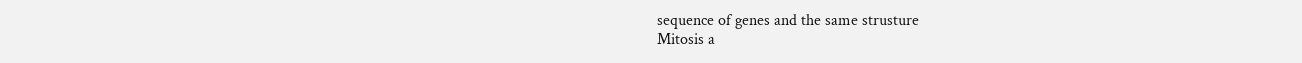sequence of genes and the same strusture
Mitosis a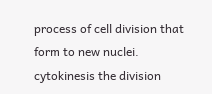process of cell division that form to new nuclei.
cytokinesis the division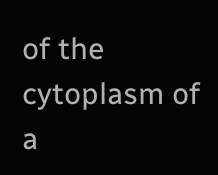of the cytoplasm of a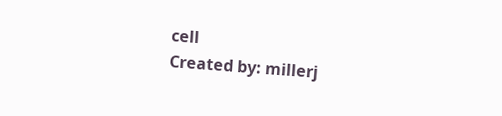cell
Created by: millerj